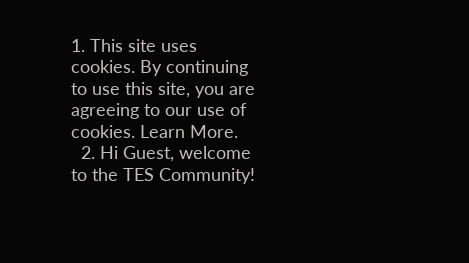1. This site uses cookies. By continuing to use this site, you are agreeing to our use of cookies. Learn More.
  2. Hi Guest, welcome to the TES Community!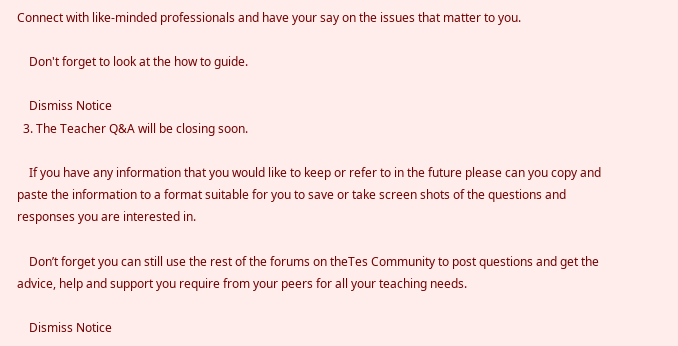Connect with like-minded professionals and have your say on the issues that matter to you.

    Don't forget to look at the how to guide.

    Dismiss Notice
  3. The Teacher Q&A will be closing soon.

    If you have any information that you would like to keep or refer to in the future please can you copy and paste the information to a format suitable for you to save or take screen shots of the questions and responses you are interested in.

    Don’t forget you can still use the rest of the forums on theTes Community to post questions and get the advice, help and support you require from your peers for all your teaching needs.

    Dismiss Notice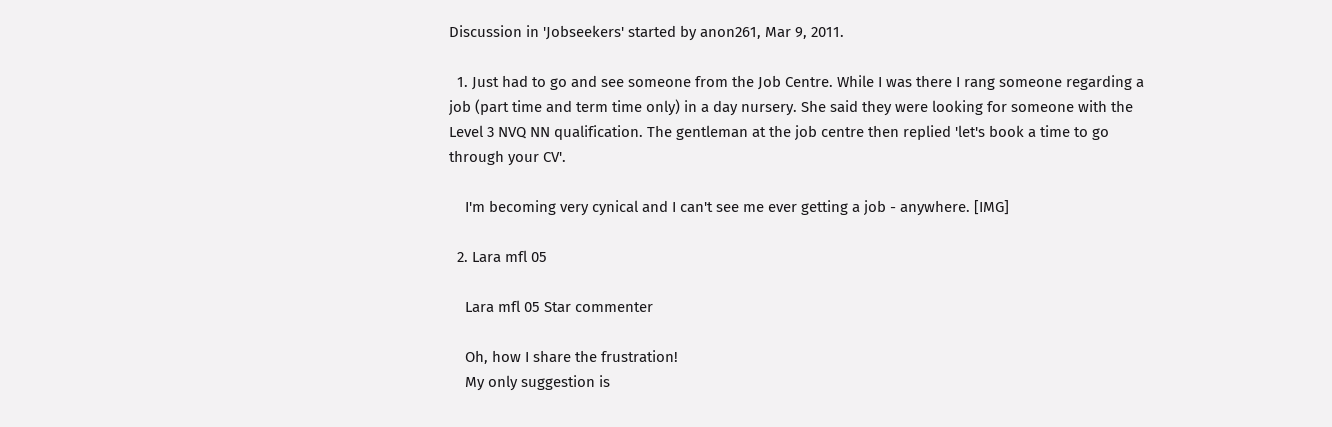Discussion in 'Jobseekers' started by anon261, Mar 9, 2011.

  1. Just had to go and see someone from the Job Centre. While I was there I rang someone regarding a job (part time and term time only) in a day nursery. She said they were looking for someone with the Level 3 NVQ NN qualification. The gentleman at the job centre then replied 'let's book a time to go through your CV'.

    I'm becoming very cynical and I can't see me ever getting a job - anywhere. [IMG]

  2. Lara mfl 05

    Lara mfl 05 Star commenter

    Oh, how I share the frustration!
    My only suggestion is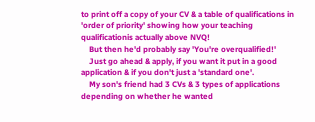to print off a copy of your CV & a table of qualifications in 'order of priority' showing how your teaching qualificationis actually above NVQ!
    But then he'd probably say 'You're overqualified!'
    Just go ahead & apply, if you want it put in a good application & if you don't just a 'standard one'.
    My son's friend had 3 CVs & 3 types of applications depending on whether he wanted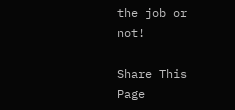the job or not!

Share This Page